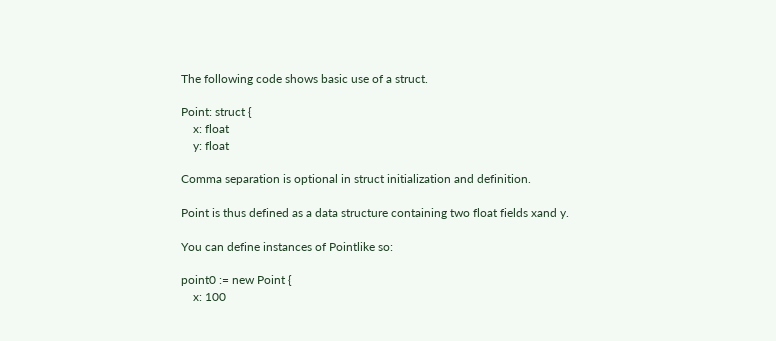The following code shows basic use of a struct.

Point: struct {
    x: float
    y: float

Comma separation is optional in struct initialization and definition.

Point is thus defined as a data structure containing two float fields xand y.

You can define instances of Pointlike so:

point0 := new Point {
    x: 100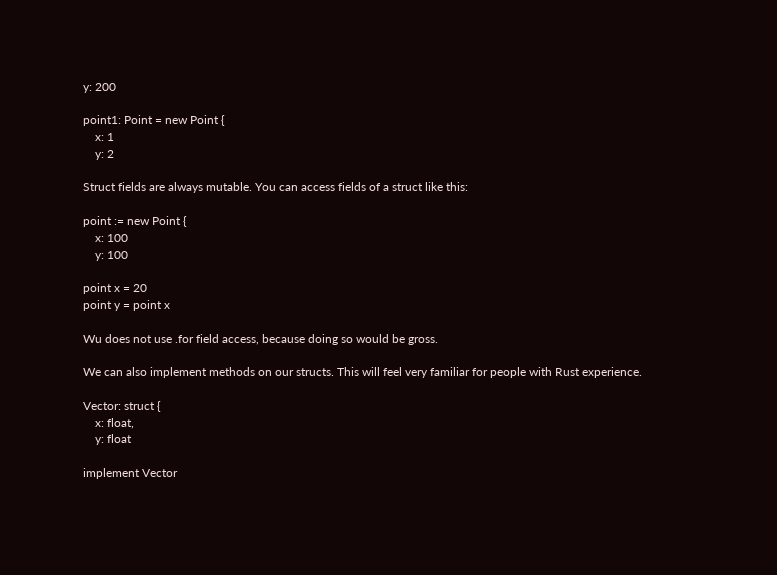y: 200

point1: Point = new Point {
    x: 1
    y: 2

Struct fields are always mutable. You can access fields of a struct like this:

point := new Point {
    x: 100
    y: 100

point x = 20
point y = point x

Wu does not use .for field access, because doing so would be gross.

We can also implement methods on our structs. This will feel very familiar for people with Rust experience.

Vector: struct {
    x: float,
    y: float

implement Vector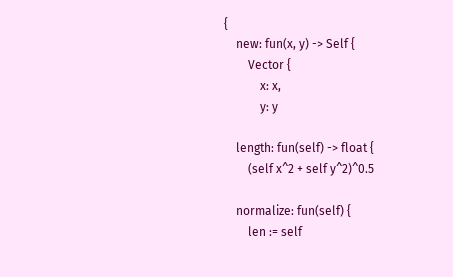{
    new: fun(x, y) -> Self {
        Vector {
            x: x,
            y: y

    length: fun(self) -> float {
        (self x^2 + self y^2)^0.5

    normalize: fun(self) {
        len := self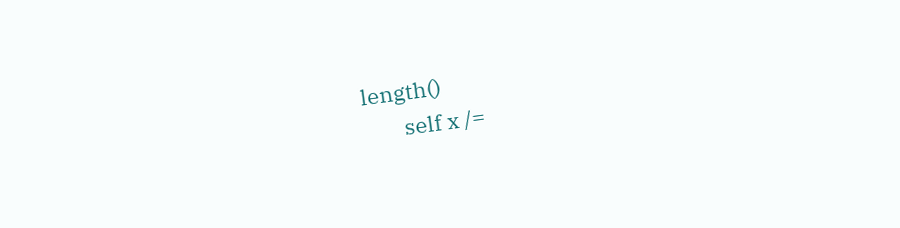length()
        self x /=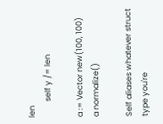len
        self y /= len

a := Vector new(100, 100)
a normalize()

Self aliases whatever struct type you're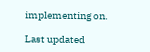implementing on.

Last updated